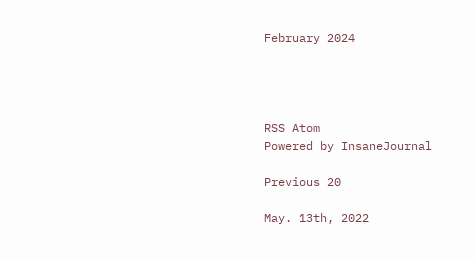February 2024




RSS Atom
Powered by InsaneJournal

Previous 20

May. 13th, 2022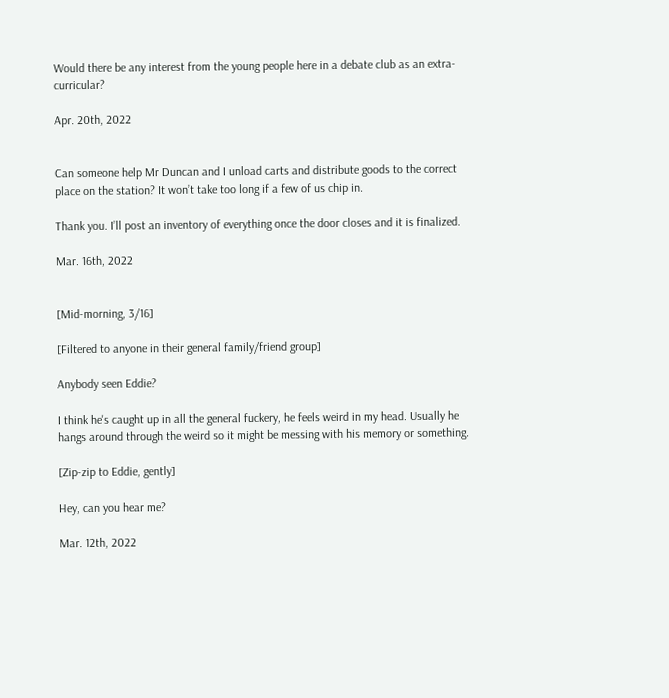Would there be any interest from the young people here in a debate club as an extra-curricular?

Apr. 20th, 2022


Can someone help Mr Duncan and I unload carts and distribute goods to the correct place on the station? It won’t take too long if a few of us chip in.

Thank you. I’ll post an inventory of everything once the door closes and it is finalized.

Mar. 16th, 2022


[Mid-morning, 3/16]

[Filtered to anyone in their general family/friend group]

Anybody seen Eddie?

I think he's caught up in all the general fuckery, he feels weird in my head. Usually he hangs around through the weird so it might be messing with his memory or something.

[Zip-zip to Eddie, gently]

Hey, can you hear me?

Mar. 12th, 2022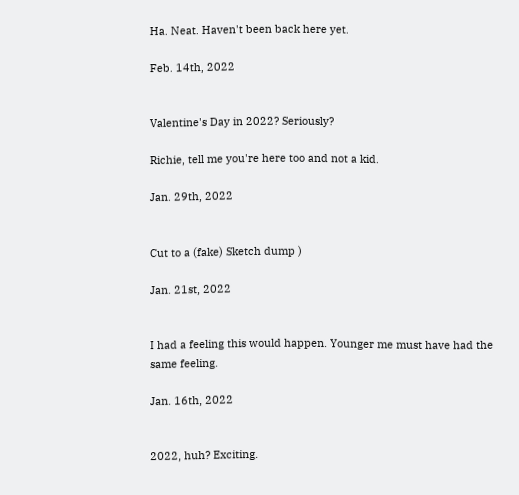Ha. Neat. Haven't been back here yet.

Feb. 14th, 2022


Valentine's Day in 2022? Seriously?

Richie, tell me you're here too and not a kid.

Jan. 29th, 2022


Cut to a (fake) Sketch dump )

Jan. 21st, 2022


I had a feeling this would happen. Younger me must have had the same feeling.

Jan. 16th, 2022


2022, huh? Exciting.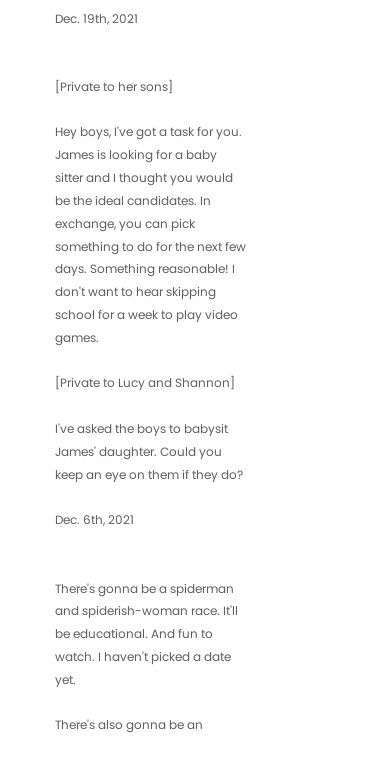Dec. 19th, 2021


[Private to her sons]

Hey boys, I've got a task for you. James is looking for a baby sitter and I thought you would be the ideal candidates. In exchange, you can pick something to do for the next few days. Something reasonable! I don't want to hear skipping school for a week to play video games.

[Private to Lucy and Shannon]

I've asked the boys to babysit James' daughter. Could you keep an eye on them if they do?

Dec. 6th, 2021


There's gonna be a spiderman and spiderish-woman race. It'll be educational. And fun to watch. I haven't picked a date yet.

There's also gonna be an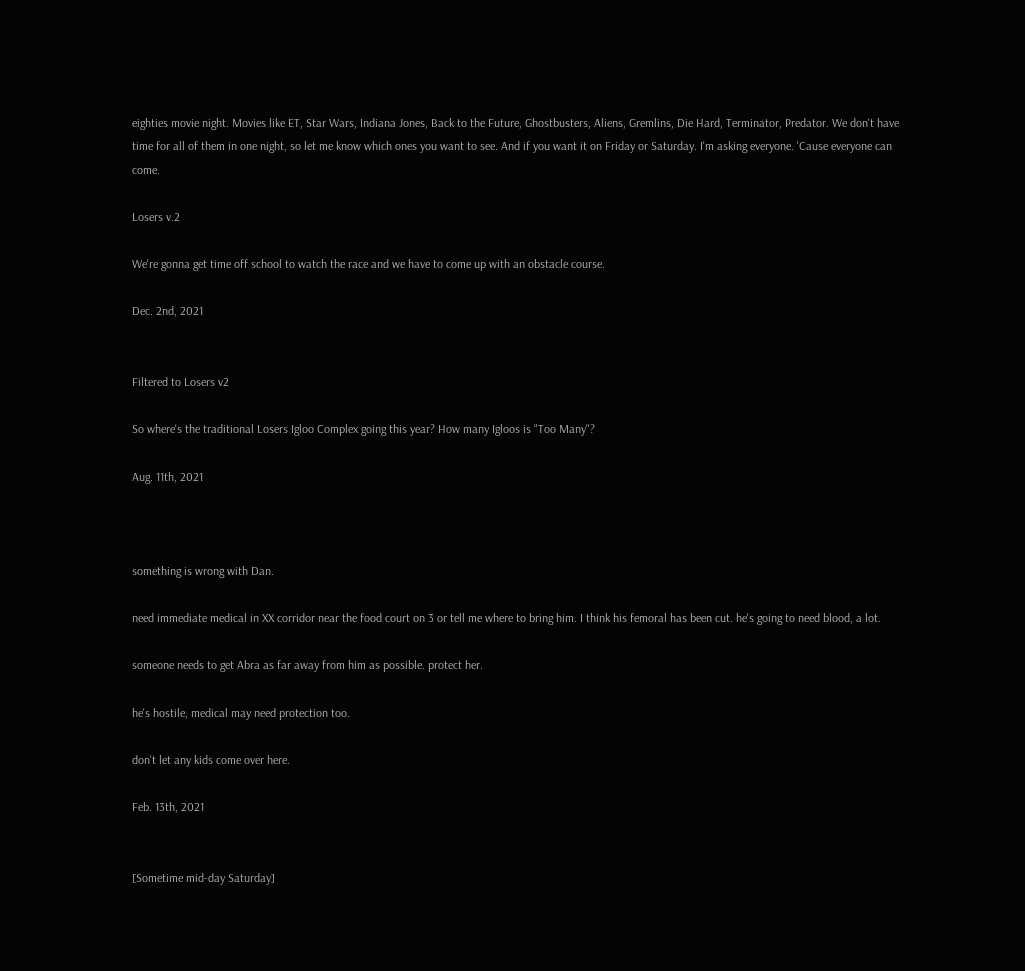eighties movie night. Movies like ET, Star Wars, Indiana Jones, Back to the Future, Ghostbusters, Aliens, Gremlins, Die Hard, Terminator, Predator. We don't have time for all of them in one night, so let me know which ones you want to see. And if you want it on Friday or Saturday. I'm asking everyone. 'Cause everyone can come.

Losers v.2

We're gonna get time off school to watch the race and we have to come up with an obstacle course.

Dec. 2nd, 2021


Filtered to Losers v2

So where's the traditional Losers Igloo Complex going this year? How many Igloos is "Too Many"?

Aug. 11th, 2021



something is wrong with Dan.

need immediate medical in XX corridor near the food court on 3 or tell me where to bring him. I think his femoral has been cut. he's going to need blood, a lot.

someone needs to get Abra as far away from him as possible. protect her.

he's hostile, medical may need protection too.

don't let any kids come over here.

Feb. 13th, 2021


[Sometime mid-day Saturday]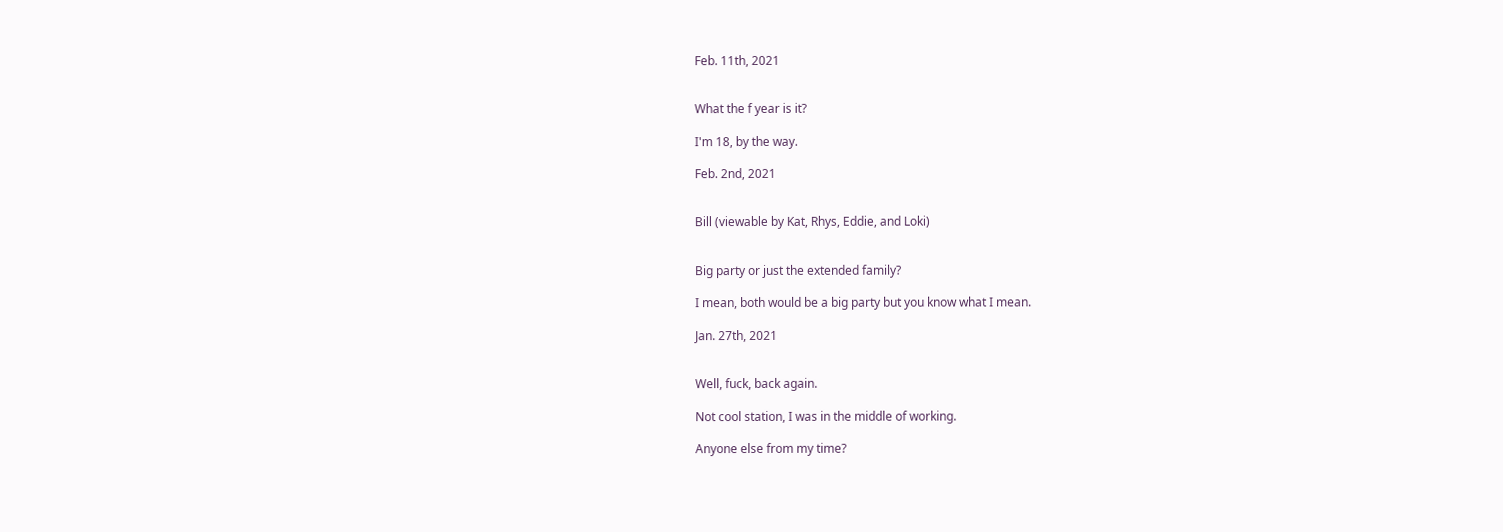Feb. 11th, 2021


What the f year is it?

I'm 18, by the way.

Feb. 2nd, 2021


Bill (viewable by Kat, Rhys, Eddie, and Loki)


Big party or just the extended family?

I mean, both would be a big party but you know what I mean.

Jan. 27th, 2021


Well, fuck, back again.

Not cool station, I was in the middle of working.

Anyone else from my time?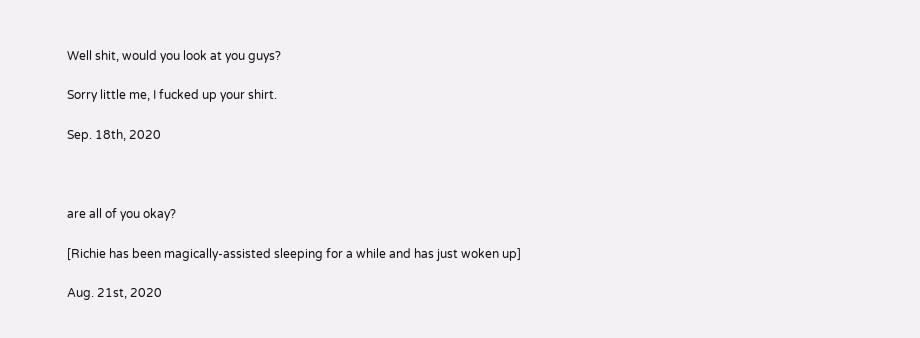Well shit, would you look at you guys?

Sorry little me, I fucked up your shirt.

Sep. 18th, 2020



are all of you okay?

[Richie has been magically-assisted sleeping for a while and has just woken up]

Aug. 21st, 2020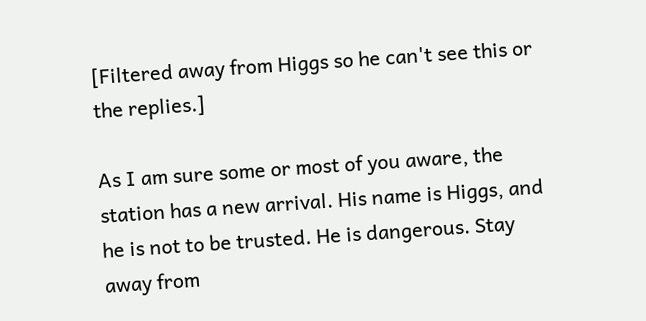[Filtered away from Higgs so he can't see this or the replies.]

As I am sure some or most of you aware, the station has a new arrival. His name is Higgs, and he is not to be trusted. He is dangerous. Stay away from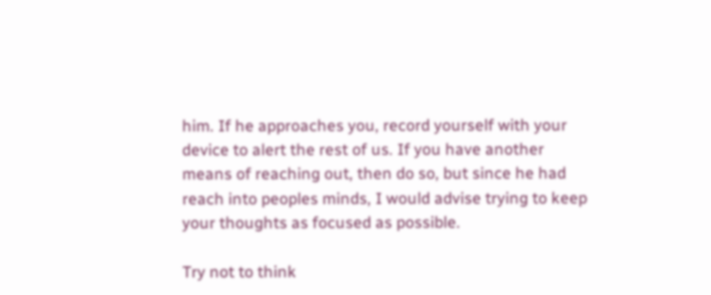him. If he approaches you, record yourself with your device to alert the rest of us. If you have another means of reaching out, then do so, but since he had reach into peoples minds, I would advise trying to keep your thoughts as focused as possible.

Try not to think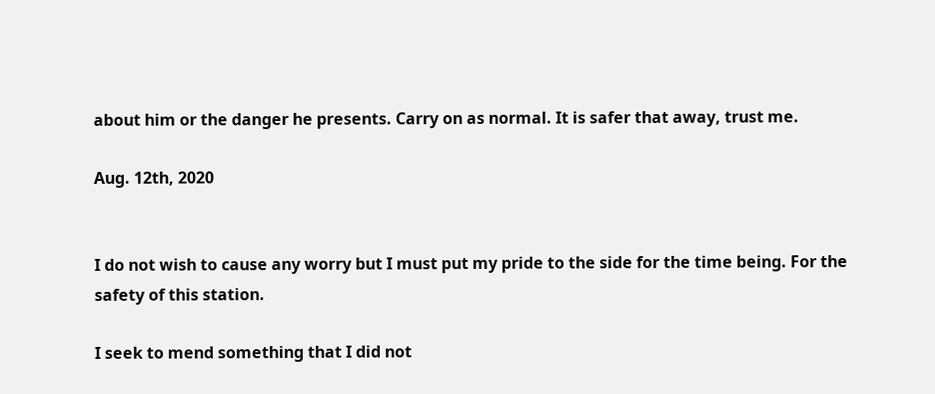about him or the danger he presents. Carry on as normal. It is safer that away, trust me.

Aug. 12th, 2020


I do not wish to cause any worry but I must put my pride to the side for the time being. For the safety of this station.

I seek to mend something that I did not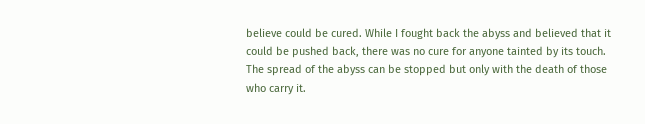believe could be cured. While I fought back the abyss and believed that it could be pushed back, there was no cure for anyone tainted by its touch. The spread of the abyss can be stopped but only with the death of those who carry it.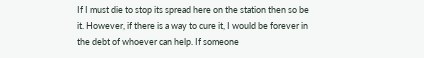If I must die to stop its spread here on the station then so be it. However, if there is a way to cure it, I would be forever in the debt of whoever can help. If someone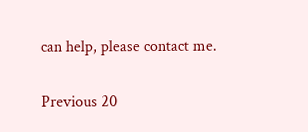can help, please contact me.

Previous 20